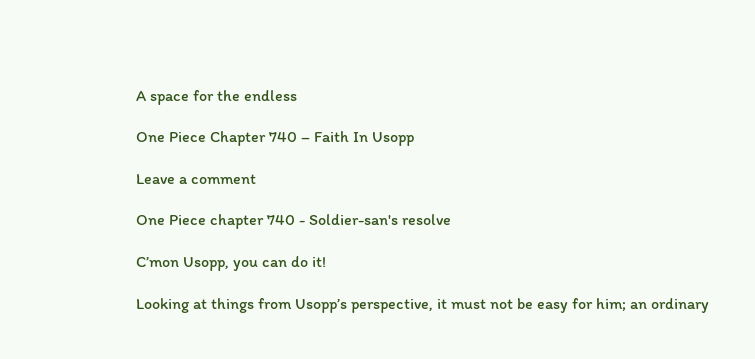A space for the endless

One Piece Chapter 740 – Faith In Usopp

Leave a comment

One Piece chapter 740 - Soldier-san's resolve

C’mon Usopp, you can do it!

Looking at things from Usopp’s perspective, it must not be easy for him; an ordinary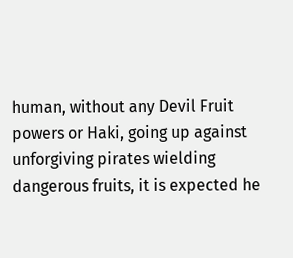human, without any Devil Fruit powers or Haki, going up against unforgiving pirates wielding dangerous fruits, it is expected he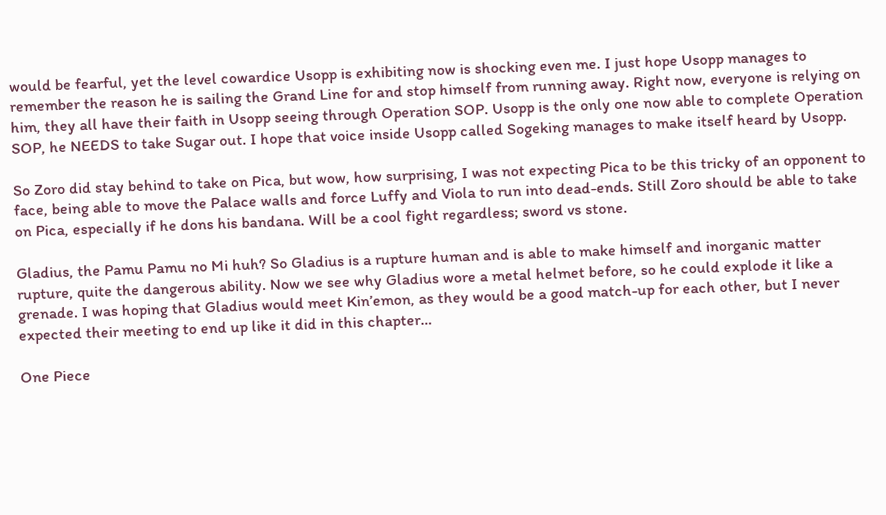would be fearful, yet the level cowardice Usopp is exhibiting now is shocking even me. I just hope Usopp manages to remember the reason he is sailing the Grand Line for and stop himself from running away. Right now, everyone is relying on him, they all have their faith in Usopp seeing through Operation SOP. Usopp is the only one now able to complete Operation SOP, he NEEDS to take Sugar out. I hope that voice inside Usopp called Sogeking manages to make itself heard by Usopp.

So Zoro did stay behind to take on Pica, but wow, how surprising, I was not expecting Pica to be this tricky of an opponent to face, being able to move the Palace walls and force Luffy and Viola to run into dead-ends. Still Zoro should be able to take on Pica, especially if he dons his bandana. Will be a cool fight regardless; sword vs stone.

Gladius, the Pamu Pamu no Mi huh? So Gladius is a rupture human and is able to make himself and inorganic matter rupture, quite the dangerous ability. Now we see why Gladius wore a metal helmet before, so he could explode it like a grenade. I was hoping that Gladius would meet Kin’emon, as they would be a good match-up for each other, but I never expected their meeting to end up like it did in this chapter…

One Piece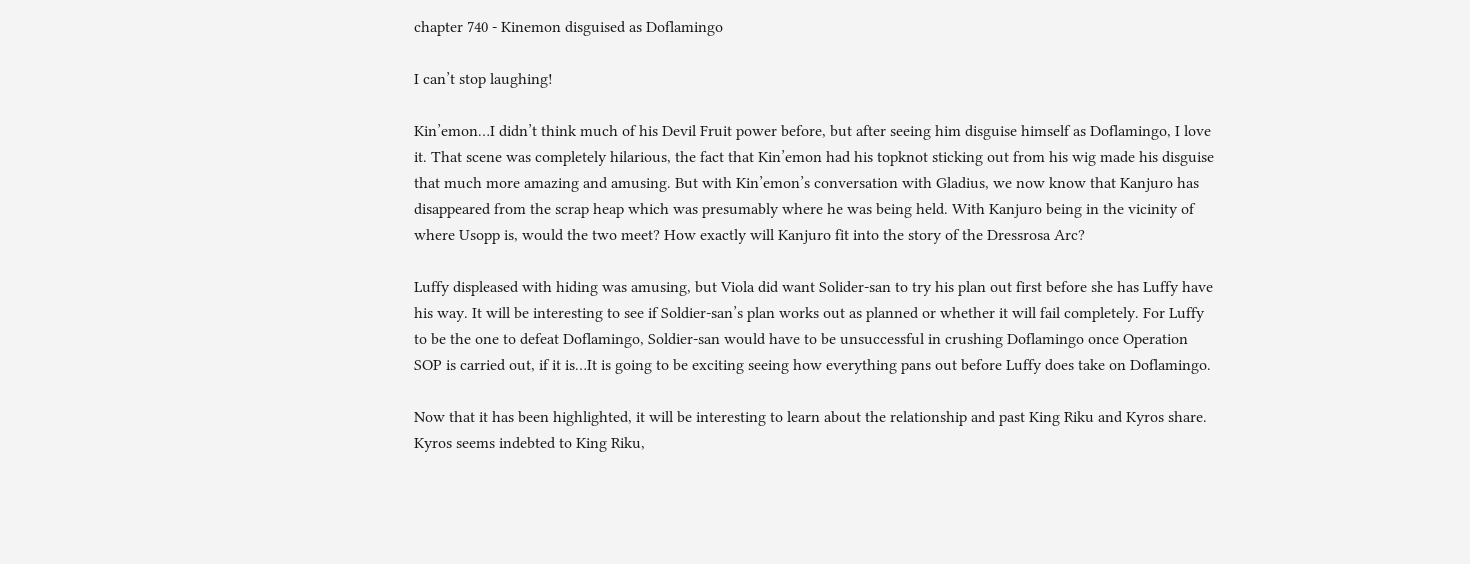chapter 740 - Kinemon disguised as Doflamingo

I can’t stop laughing!

Kin’emon…I didn’t think much of his Devil Fruit power before, but after seeing him disguise himself as Doflamingo, I love it. That scene was completely hilarious, the fact that Kin’emon had his topknot sticking out from his wig made his disguise that much more amazing and amusing. But with Kin’emon’s conversation with Gladius, we now know that Kanjuro has disappeared from the scrap heap which was presumably where he was being held. With Kanjuro being in the vicinity of where Usopp is, would the two meet? How exactly will Kanjuro fit into the story of the Dressrosa Arc?

Luffy displeased with hiding was amusing, but Viola did want Solider-san to try his plan out first before she has Luffy have his way. It will be interesting to see if Soldier-san’s plan works out as planned or whether it will fail completely. For Luffy to be the one to defeat Doflamingo, Soldier-san would have to be unsuccessful in crushing Doflamingo once Operation SOP is carried out, if it is…It is going to be exciting seeing how everything pans out before Luffy does take on Doflamingo.

Now that it has been highlighted, it will be interesting to learn about the relationship and past King Riku and Kyros share. Kyros seems indebted to King Riku,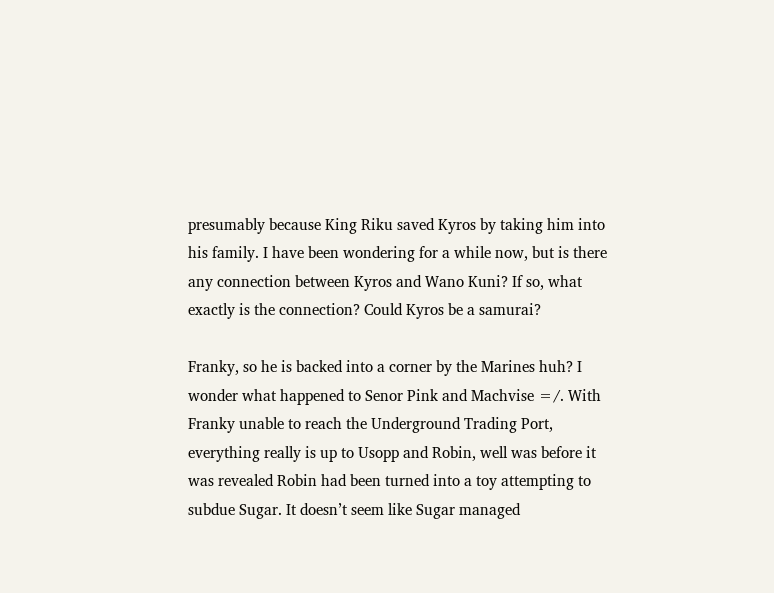presumably because King Riku saved Kyros by taking him into his family. I have been wondering for a while now, but is there any connection between Kyros and Wano Kuni? If so, what exactly is the connection? Could Kyros be a samurai?

Franky, so he is backed into a corner by the Marines huh? I wonder what happened to Senor Pink and Machvise =/. With Franky unable to reach the Underground Trading Port, everything really is up to Usopp and Robin, well was before it was revealed Robin had been turned into a toy attempting to subdue Sugar. It doesn’t seem like Sugar managed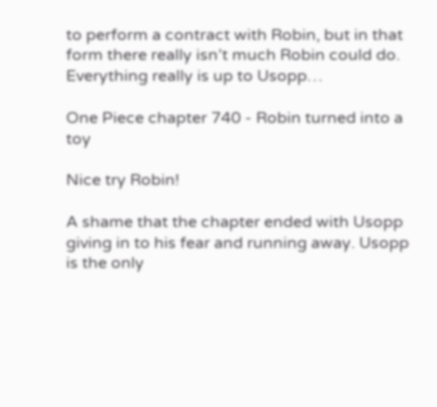to perform a contract with Robin, but in that form there really isn’t much Robin could do. Everything really is up to Usopp…

One Piece chapter 740 - Robin turned into a toy

Nice try Robin!

A shame that the chapter ended with Usopp giving in to his fear and running away. Usopp is the only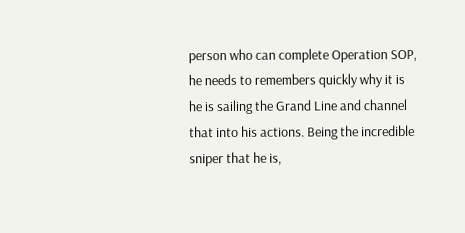person who can complete Operation SOP, he needs to remembers quickly why it is he is sailing the Grand Line and channel that into his actions. Being the incredible sniper that he is,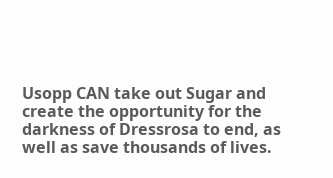Usopp CAN take out Sugar and create the opportunity for the darkness of Dressrosa to end, as well as save thousands of lives.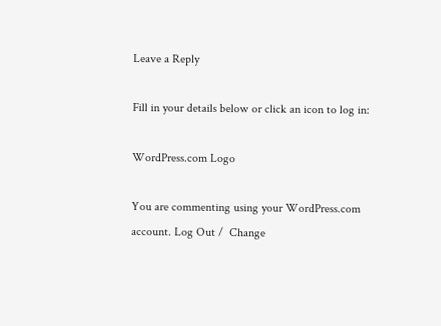Leave a Reply

Fill in your details below or click an icon to log in:

WordPress.com Logo

You are commenting using your WordPress.com account. Log Out /  Change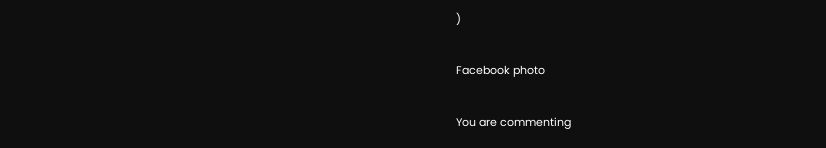)

Facebook photo

You are commenting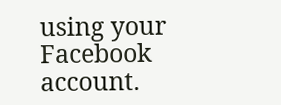using your Facebook account.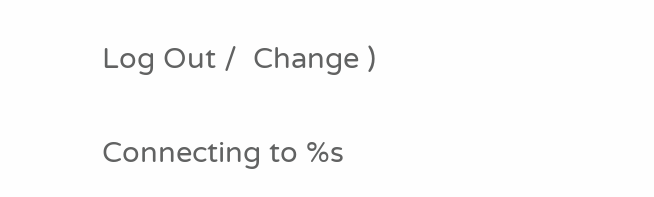Log Out /  Change )

Connecting to %s